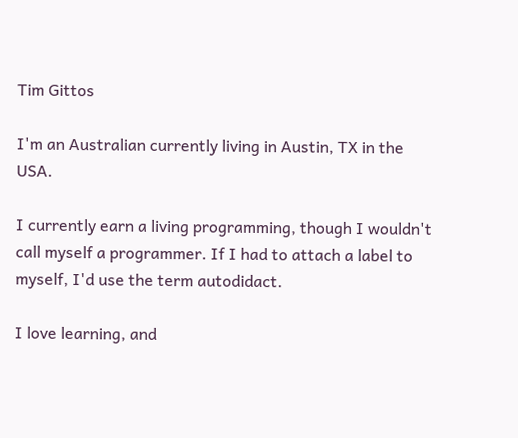Tim Gittos

I'm an Australian currently living in Austin, TX in the USA.

I currently earn a living programming, though I wouldn't call myself a programmer. If I had to attach a label to myself, I'd use the term autodidact.

I love learning, and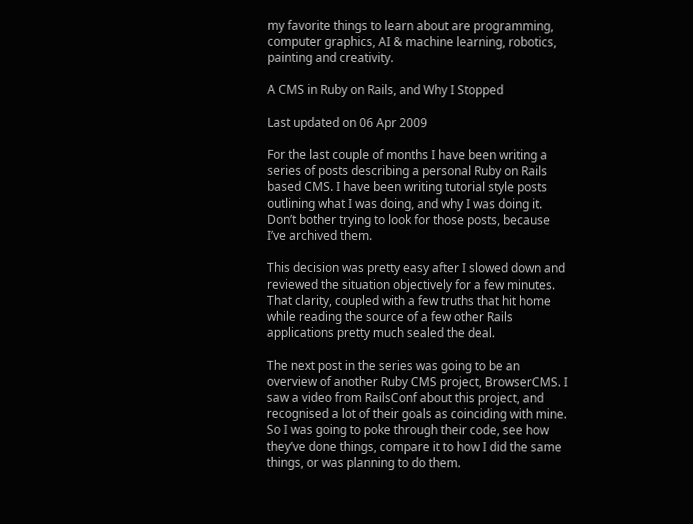my favorite things to learn about are programming, computer graphics, AI & machine learning, robotics, painting and creativity.

A CMS in Ruby on Rails, and Why I Stopped

Last updated on 06 Apr 2009

For the last couple of months I have been writing a series of posts describing a personal Ruby on Rails based CMS. I have been writing tutorial style posts outlining what I was doing, and why I was doing it. Don’t bother trying to look for those posts, because I’ve archived them.

This decision was pretty easy after I slowed down and reviewed the situation objectively for a few minutes. That clarity, coupled with a few truths that hit home while reading the source of a few other Rails applications pretty much sealed the deal.

The next post in the series was going to be an overview of another Ruby CMS project, BrowserCMS. I saw a video from RailsConf about this project, and recognised a lot of their goals as coinciding with mine. So I was going to poke through their code, see how they’ve done things, compare it to how I did the same things, or was planning to do them.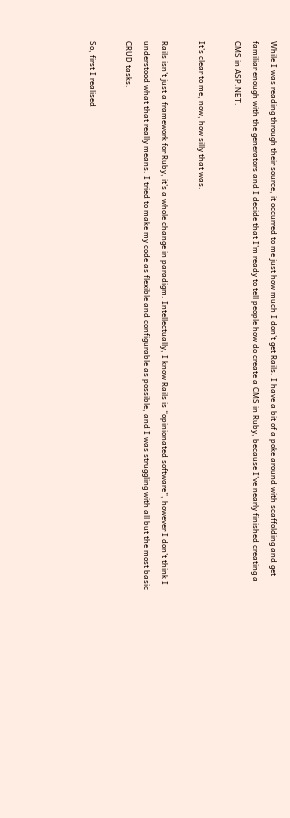While I was reading through their source, it occurred to me just how much I don’t get Rails. I have a bit of a poke around with scaffolding and get familiar enough with the generators and I decide that I’m ready to tell people how do create a CMS in Ruby, because I’ve nearly finished creating a CMS in ASP.NET.

It’s clear to me, now, how silly that was.

Rails isn’t just a framework for Ruby, it’s a whole change in paradigm. Intellectually, I know Rails is “opinionated software”, however I don’t think I understood what that really means. I tried to make my code as flexible and configurable as possible, and I was struggling with all but the most basic CRUD tasks.

So, first I realised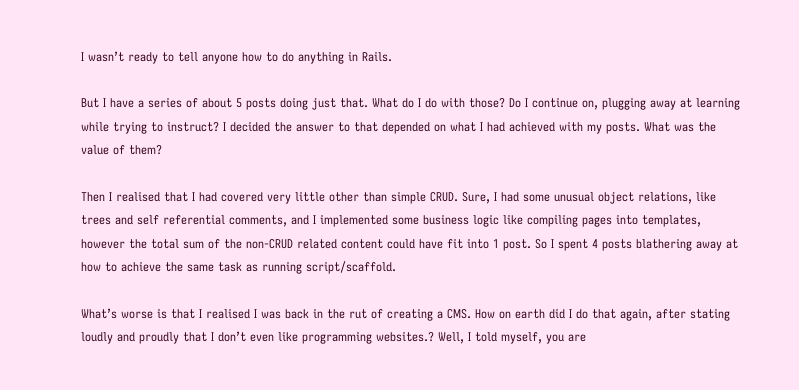I wasn’t ready to tell anyone how to do anything in Rails.

But I have a series of about 5 posts doing just that. What do I do with those? Do I continue on, plugging away at learning while trying to instruct? I decided the answer to that depended on what I had achieved with my posts. What was the value of them?

Then I realised that I had covered very little other than simple CRUD. Sure, I had some unusual object relations, like trees and self referential comments, and I implemented some business logic like compiling pages into templates, however the total sum of the non-CRUD related content could have fit into 1 post. So I spent 4 posts blathering away at how to achieve the same task as running script/scaffold.

What’s worse is that I realised I was back in the rut of creating a CMS. How on earth did I do that again, after stating loudly and proudly that I don’t even like programming websites.? Well, I told myself, you are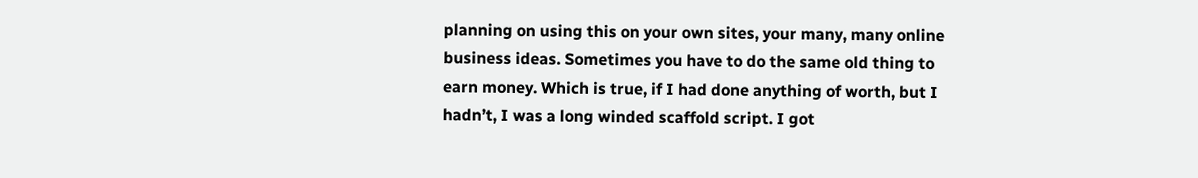planning on using this on your own sites, your many, many online business ideas. Sometimes you have to do the same old thing to earn money. Which is true, if I had done anything of worth, but I hadn’t, I was a long winded scaffold script. I got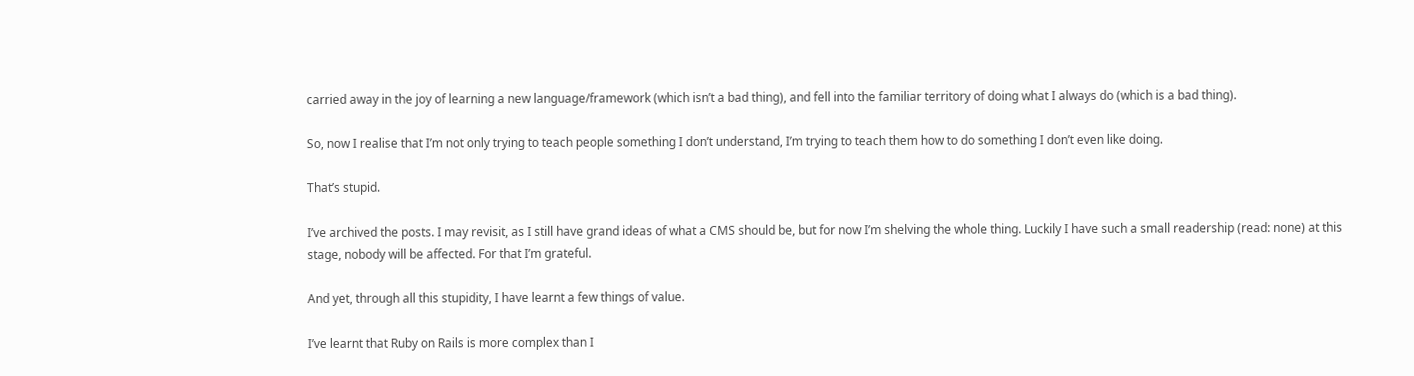carried away in the joy of learning a new language/framework (which isn’t a bad thing), and fell into the familiar territory of doing what I always do (which is a bad thing).

So, now I realise that I’m not only trying to teach people something I don’t understand, I’m trying to teach them how to do something I don’t even like doing.

That’s stupid.

I’ve archived the posts. I may revisit, as I still have grand ideas of what a CMS should be, but for now I’m shelving the whole thing. Luckily I have such a small readership (read: none) at this stage, nobody will be affected. For that I’m grateful.

And yet, through all this stupidity, I have learnt a few things of value.

I’ve learnt that Ruby on Rails is more complex than I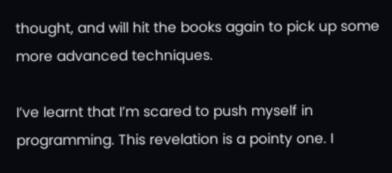thought, and will hit the books again to pick up some more advanced techniques.

I’ve learnt that I’m scared to push myself in programming. This revelation is a pointy one. I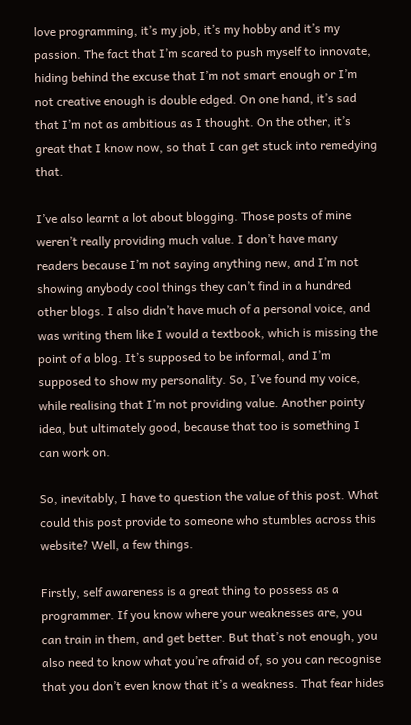love programming, it’s my job, it’s my hobby and it’s my passion. The fact that I’m scared to push myself to innovate, hiding behind the excuse that I’m not smart enough or I’m not creative enough is double edged. On one hand, it’s sad that I’m not as ambitious as I thought. On the other, it’s great that I know now, so that I can get stuck into remedying that.

I’ve also learnt a lot about blogging. Those posts of mine weren’t really providing much value. I don’t have many readers because I’m not saying anything new, and I’m not showing anybody cool things they can’t find in a hundred other blogs. I also didn’t have much of a personal voice, and was writing them like I would a textbook, which is missing the point of a blog. It’s supposed to be informal, and I’m supposed to show my personality. So, I’ve found my voice, while realising that I’m not providing value. Another pointy idea, but ultimately good, because that too is something I can work on.

So, inevitably, I have to question the value of this post. What could this post provide to someone who stumbles across this website? Well, a few things.

Firstly, self awareness is a great thing to possess as a programmer. If you know where your weaknesses are, you can train in them, and get better. But that’s not enough, you also need to know what you’re afraid of, so you can recognise that you don’t even know that it’s a weakness. That fear hides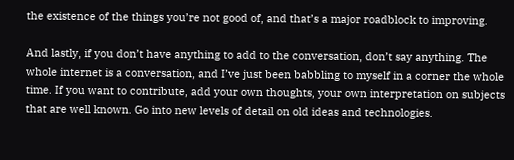the existence of the things you’re not good of, and that’s a major roadblock to improving.

And lastly, if you don’t have anything to add to the conversation, don’t say anything. The whole internet is a conversation, and I’ve just been babbling to myself in a corner the whole time. If you want to contribute, add your own thoughts, your own interpretation on subjects that are well known. Go into new levels of detail on old ideas and technologies.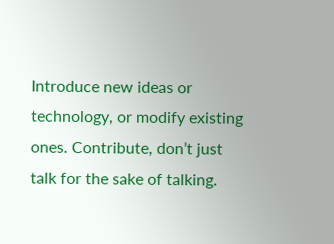Introduce new ideas or technology, or modify existing ones. Contribute, don’t just talk for the sake of talking.